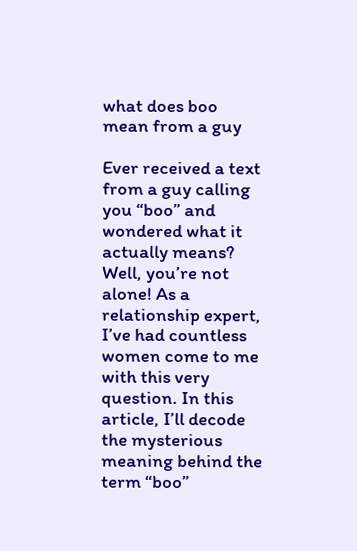what does boo mean from a guy

Ever received a text from a guy calling you “boo” and wondered what it actually means? Well, you’re not alone! As a relationship expert, I’ve had countless women come to me with this very question. In this article, I’ll decode the mysterious meaning behind the term “boo”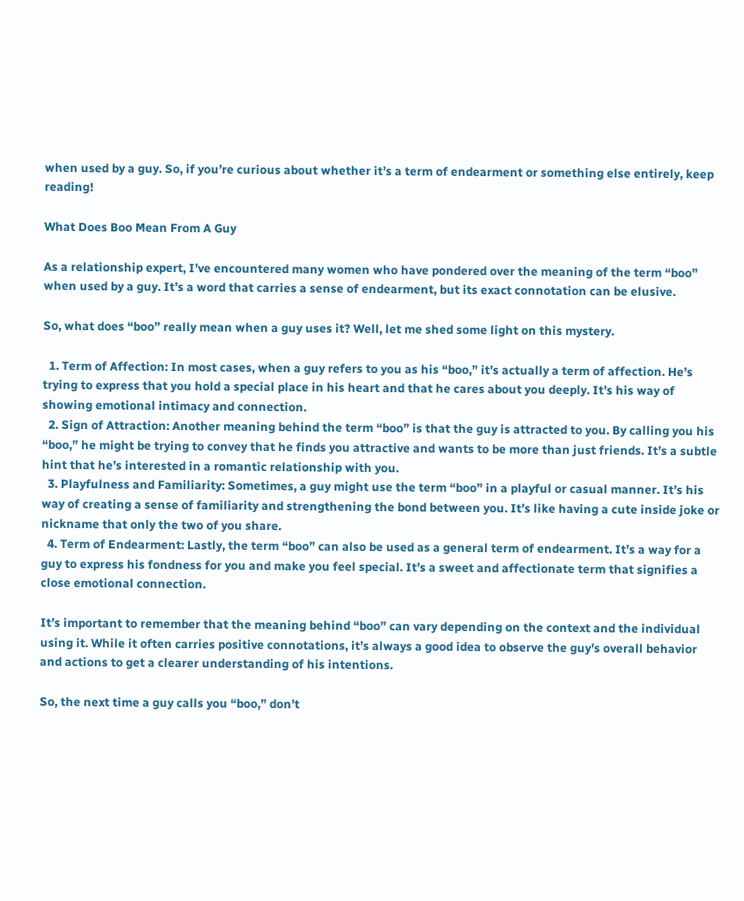when used by a guy. So, if you’re curious about whether it’s a term of endearment or something else entirely, keep reading!

What Does Boo Mean From A Guy

As a relationship expert, I’ve encountered many women who have pondered over the meaning of the term “boo” when used by a guy. It’s a word that carries a sense of endearment, but its exact connotation can be elusive.

So, what does “boo” really mean when a guy uses it? Well, let me shed some light on this mystery.

  1. Term of Affection: In most cases, when a guy refers to you as his “boo,” it’s actually a term of affection. He’s trying to express that you hold a special place in his heart and that he cares about you deeply. It’s his way of showing emotional intimacy and connection.
  2. Sign of Attraction: Another meaning behind the term “boo” is that the guy is attracted to you. By calling you his “boo,” he might be trying to convey that he finds you attractive and wants to be more than just friends. It’s a subtle hint that he’s interested in a romantic relationship with you.
  3. Playfulness and Familiarity: Sometimes, a guy might use the term “boo” in a playful or casual manner. It’s his way of creating a sense of familiarity and strengthening the bond between you. It’s like having a cute inside joke or nickname that only the two of you share.
  4. Term of Endearment: Lastly, the term “boo” can also be used as a general term of endearment. It’s a way for a guy to express his fondness for you and make you feel special. It’s a sweet and affectionate term that signifies a close emotional connection.

It’s important to remember that the meaning behind “boo” can vary depending on the context and the individual using it. While it often carries positive connotations, it’s always a good idea to observe the guy’s overall behavior and actions to get a clearer understanding of his intentions.

So, the next time a guy calls you “boo,” don’t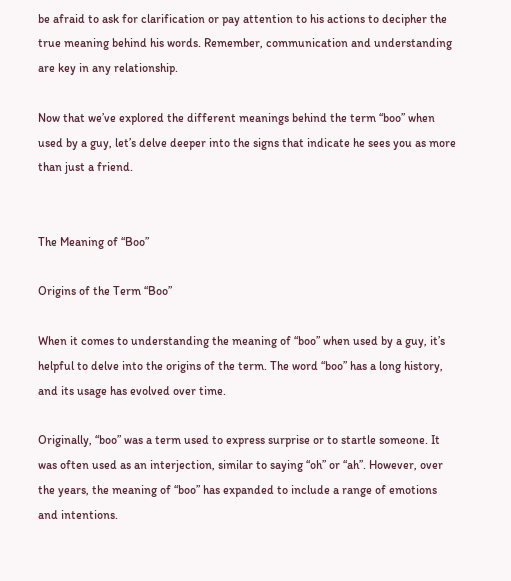be afraid to ask for clarification or pay attention to his actions to decipher the true meaning behind his words. Remember, communication and understanding are key in any relationship.

Now that we’ve explored the different meanings behind the term “boo” when used by a guy, let’s delve deeper into the signs that indicate he sees you as more than just a friend.


The Meaning of “Boo”

Origins of the Term “Boo”

When it comes to understanding the meaning of “boo” when used by a guy, it’s helpful to delve into the origins of the term. The word “boo” has a long history, and its usage has evolved over time.

Originally, “boo” was a term used to express surprise or to startle someone. It was often used as an interjection, similar to saying “oh” or “ah”. However, over the years, the meaning of “boo” has expanded to include a range of emotions and intentions.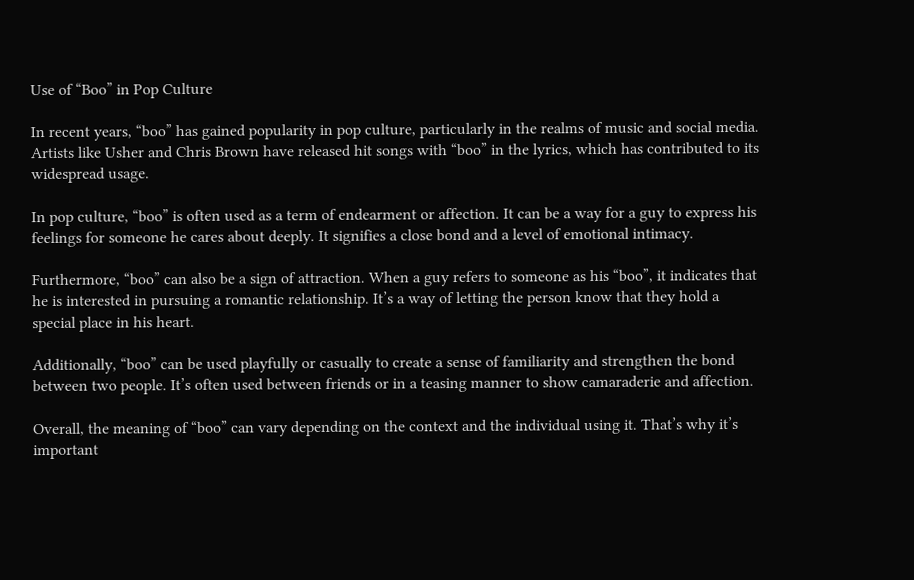Use of “Boo” in Pop Culture

In recent years, “boo” has gained popularity in pop culture, particularly in the realms of music and social media. Artists like Usher and Chris Brown have released hit songs with “boo” in the lyrics, which has contributed to its widespread usage.

In pop culture, “boo” is often used as a term of endearment or affection. It can be a way for a guy to express his feelings for someone he cares about deeply. It signifies a close bond and a level of emotional intimacy.

Furthermore, “boo” can also be a sign of attraction. When a guy refers to someone as his “boo”, it indicates that he is interested in pursuing a romantic relationship. It’s a way of letting the person know that they hold a special place in his heart.

Additionally, “boo” can be used playfully or casually to create a sense of familiarity and strengthen the bond between two people. It’s often used between friends or in a teasing manner to show camaraderie and affection.

Overall, the meaning of “boo” can vary depending on the context and the individual using it. That’s why it’s important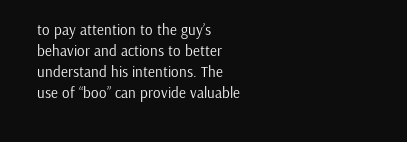to pay attention to the guy’s behavior and actions to better understand his intentions. The use of “boo” can provide valuable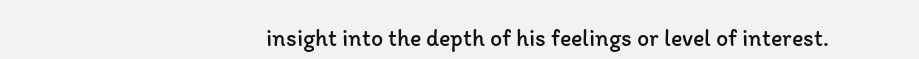insight into the depth of his feelings or level of interest.